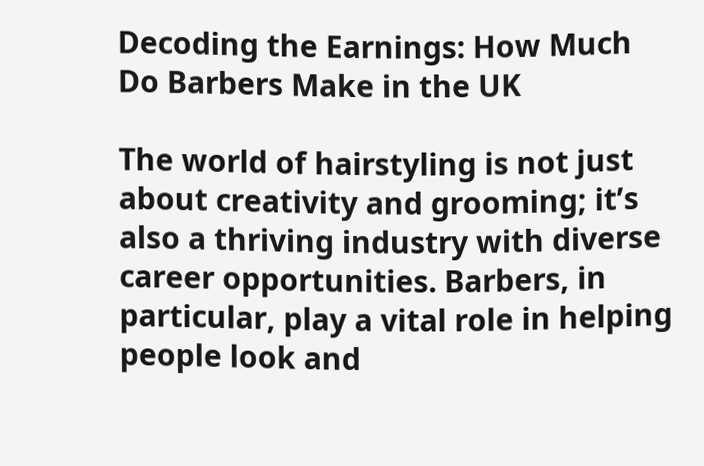Decoding the Earnings: How Much Do Barbers Make in the UK

The world of hairstyling is not just about creativity and grooming; it’s also a thriving industry with diverse career opportunities. Barbers, in particular, play a vital role in helping people look and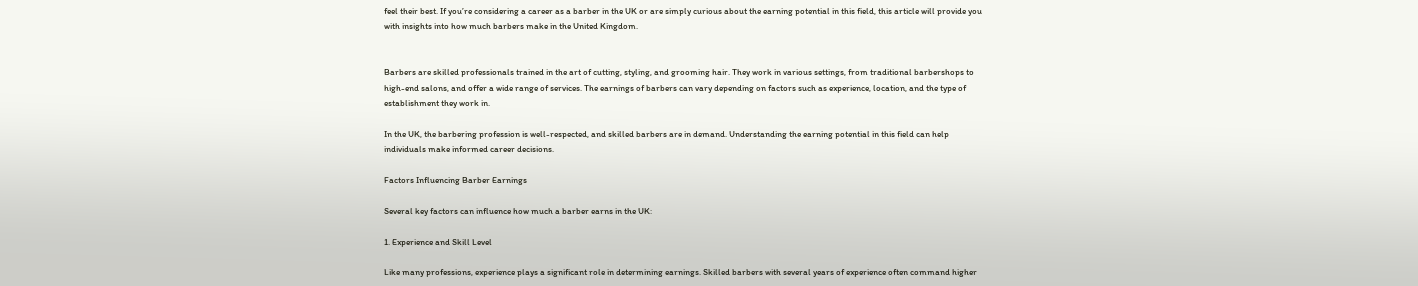feel their best. If you’re considering a career as a barber in the UK or are simply curious about the earning potential in this field, this article will provide you with insights into how much barbers make in the United Kingdom.


Barbers are skilled professionals trained in the art of cutting, styling, and grooming hair. They work in various settings, from traditional barbershops to high-end salons, and offer a wide range of services. The earnings of barbers can vary depending on factors such as experience, location, and the type of establishment they work in.

In the UK, the barbering profession is well-respected, and skilled barbers are in demand. Understanding the earning potential in this field can help individuals make informed career decisions.

Factors Influencing Barber Earnings

Several key factors can influence how much a barber earns in the UK:

1. Experience and Skill Level

Like many professions, experience plays a significant role in determining earnings. Skilled barbers with several years of experience often command higher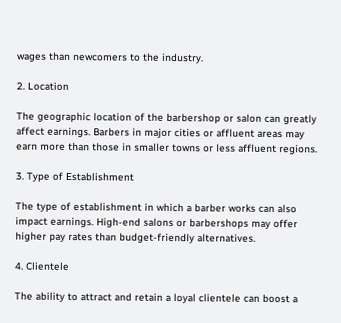wages than newcomers to the industry.

2. Location

The geographic location of the barbershop or salon can greatly affect earnings. Barbers in major cities or affluent areas may earn more than those in smaller towns or less affluent regions.

3. Type of Establishment

The type of establishment in which a barber works can also impact earnings. High-end salons or barbershops may offer higher pay rates than budget-friendly alternatives.

4. Clientele

The ability to attract and retain a loyal clientele can boost a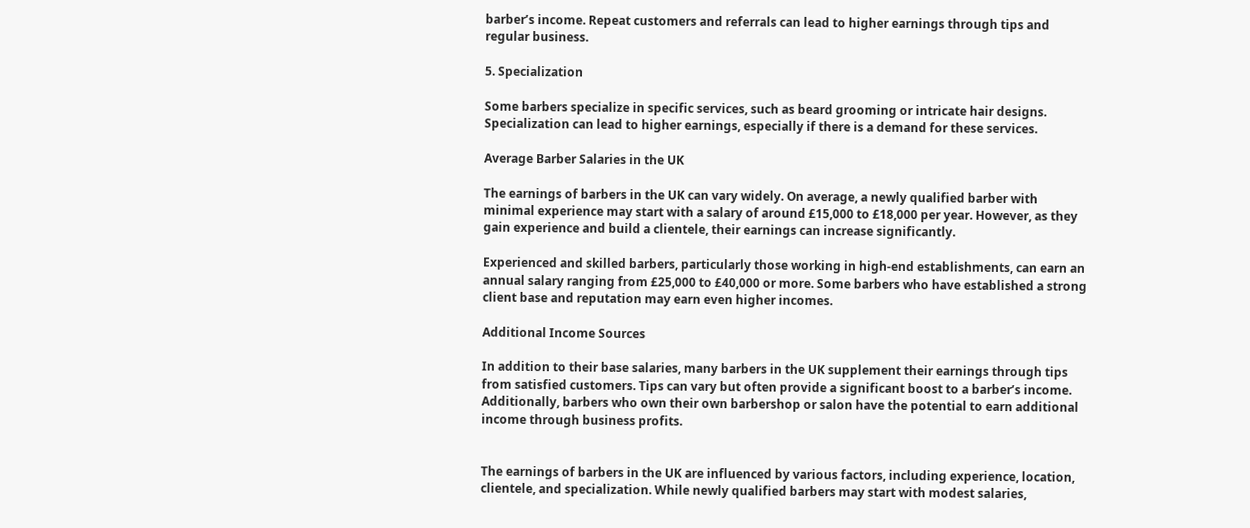barber’s income. Repeat customers and referrals can lead to higher earnings through tips and regular business.

5. Specialization

Some barbers specialize in specific services, such as beard grooming or intricate hair designs. Specialization can lead to higher earnings, especially if there is a demand for these services.

Average Barber Salaries in the UK

The earnings of barbers in the UK can vary widely. On average, a newly qualified barber with minimal experience may start with a salary of around £15,000 to £18,000 per year. However, as they gain experience and build a clientele, their earnings can increase significantly.

Experienced and skilled barbers, particularly those working in high-end establishments, can earn an annual salary ranging from £25,000 to £40,000 or more. Some barbers who have established a strong client base and reputation may earn even higher incomes.

Additional Income Sources

In addition to their base salaries, many barbers in the UK supplement their earnings through tips from satisfied customers. Tips can vary but often provide a significant boost to a barber’s income. Additionally, barbers who own their own barbershop or salon have the potential to earn additional income through business profits.


The earnings of barbers in the UK are influenced by various factors, including experience, location, clientele, and specialization. While newly qualified barbers may start with modest salaries,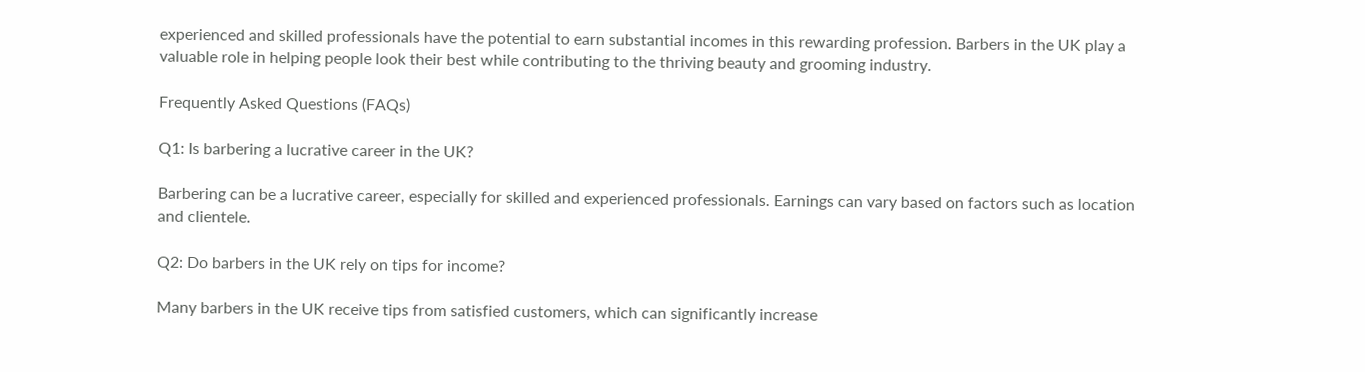experienced and skilled professionals have the potential to earn substantial incomes in this rewarding profession. Barbers in the UK play a valuable role in helping people look their best while contributing to the thriving beauty and grooming industry.

Frequently Asked Questions (FAQs)

Q1: Is barbering a lucrative career in the UK?

Barbering can be a lucrative career, especially for skilled and experienced professionals. Earnings can vary based on factors such as location and clientele.

Q2: Do barbers in the UK rely on tips for income?

Many barbers in the UK receive tips from satisfied customers, which can significantly increase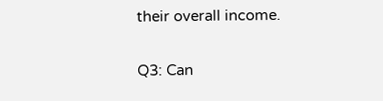their overall income.

Q3: Can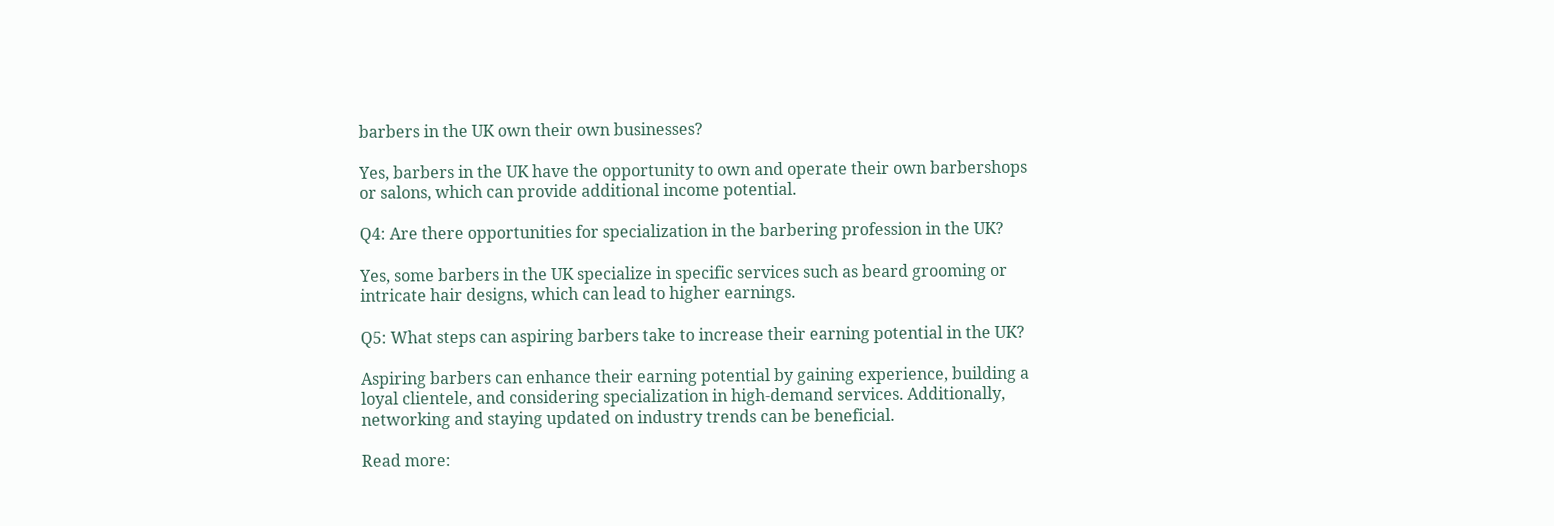barbers in the UK own their own businesses?

Yes, barbers in the UK have the opportunity to own and operate their own barbershops or salons, which can provide additional income potential.

Q4: Are there opportunities for specialization in the barbering profession in the UK?

Yes, some barbers in the UK specialize in specific services such as beard grooming or intricate hair designs, which can lead to higher earnings.

Q5: What steps can aspiring barbers take to increase their earning potential in the UK?

Aspiring barbers can enhance their earning potential by gaining experience, building a loyal clientele, and considering specialization in high-demand services. Additionally, networking and staying updated on industry trends can be beneficial.

Read more: